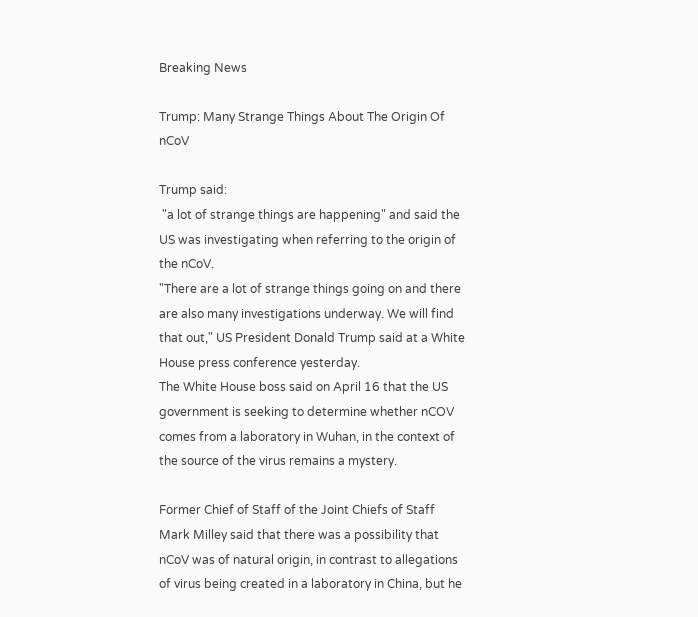Breaking News

Trump: Many Strange Things About The Origin Of nCoV

Trump said:
 "a lot of strange things are happening" and said the US was investigating when referring to the origin of the nCoV.
"There are a lot of strange things going on and there are also many investigations underway. We will find that out," US President Donald Trump said at a White House press conference yesterday.
The White House boss said on April 16 that the US government is seeking to determine whether nCOV comes from a laboratory in Wuhan, in the context of the source of the virus remains a mystery.

Former Chief of Staff of the Joint Chiefs of Staff Mark Milley said that there was a possibility that nCoV was of natural origin, in contrast to allegations of virus being created in a laboratory in China, but he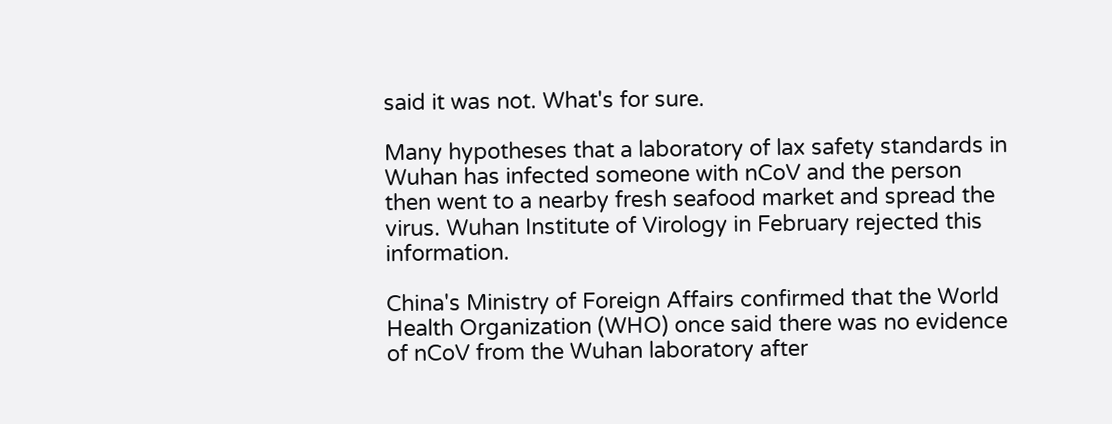said it was not. What's for sure.

Many hypotheses that a laboratory of lax safety standards in Wuhan has infected someone with nCoV and the person then went to a nearby fresh seafood market and spread the virus. Wuhan Institute of Virology in February rejected this information.

China's Ministry of Foreign Affairs confirmed that the World Health Organization (WHO) once said there was no evidence of nCoV from the Wuhan laboratory after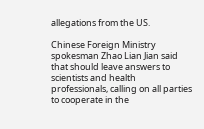allegations from the US.

Chinese Foreign Ministry spokesman Zhao Lian Jian said that should leave answers to scientists and health professionals, calling on all parties to cooperate in the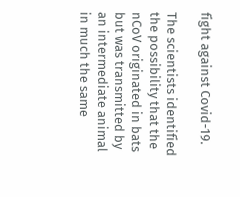fight against Covid-19.

The scientists identified the possibility that the nCoV originated in bats but was transmitted by an intermediate animal in much the same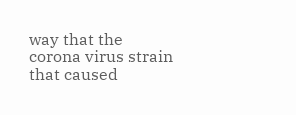way that the corona virus strain that caused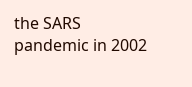the SARS pandemic in 2002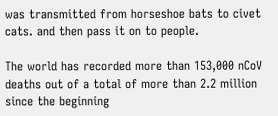was transmitted from horseshoe bats to civet cats. and then pass it on to people.

The world has recorded more than 153,000 nCoV deaths out of a total of more than 2.2 million since the beginning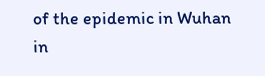of the epidemic in Wuhan in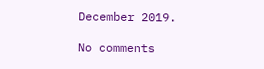December 2019.

No comments